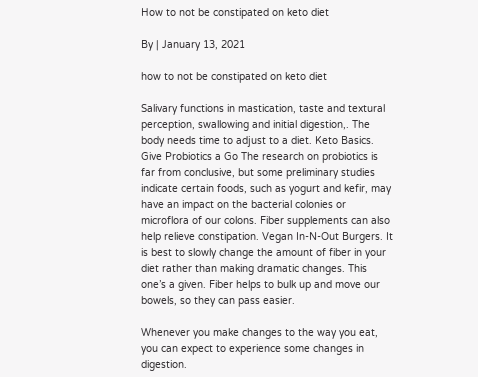How to not be constipated on keto diet

By | January 13, 2021

how to not be constipated on keto diet

Salivary functions in mastication, taste and textural perception, swallowing and initial digestion,. The body needs time to adjust to a diet. Keto Basics. Give Probiotics a Go The research on probiotics is far from conclusive, but some preliminary studies indicate certain foods, such as yogurt and kefir, may have an impact on the bacterial colonies or microflora of our colons. Fiber supplements can also help relieve constipation. Vegan In-N-Out Burgers. It is best to slowly change the amount of fiber in your diet rather than making dramatic changes. This one’s a given. Fiber helps to bulk up and move our bowels, so they can pass easier.

Whenever you make changes to the way you eat, you can expect to experience some changes in digestion.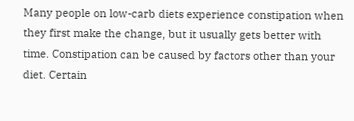Many people on low-carb diets experience constipation when they first make the change, but it usually gets better with time. Constipation can be caused by factors other than your diet. Certain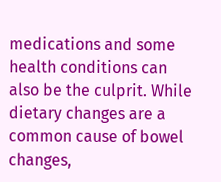medications and some health conditions can also be the culprit. While dietary changes are a common cause of bowel changes,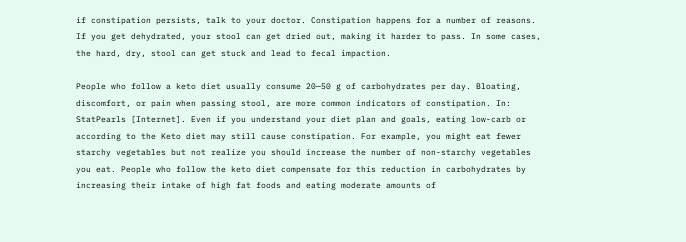if constipation persists, talk to your doctor. Constipation happens for a number of reasons. If you get dehydrated, your stool can get dried out, making it harder to pass. In some cases, the hard, dry, stool can get stuck and lead to fecal impaction.

People who follow a keto diet usually consume 20—50 g of carbohydrates per day. Bloating, discomfort, or pain when passing stool, are more common indicators of constipation. In: StatPearls [Internet]. Even if you understand your diet plan and goals, eating low-carb or according to the Keto diet may still cause constipation. For example, you might eat fewer starchy vegetables but not realize you should increase the number of non-starchy vegetables you eat. People who follow the keto diet compensate for this reduction in carbohydrates by increasing their intake of high fat foods and eating moderate amounts of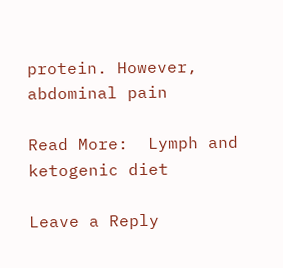protein. However, abdominal pain

Read More:  Lymph and ketogenic diet

Leave a Reply